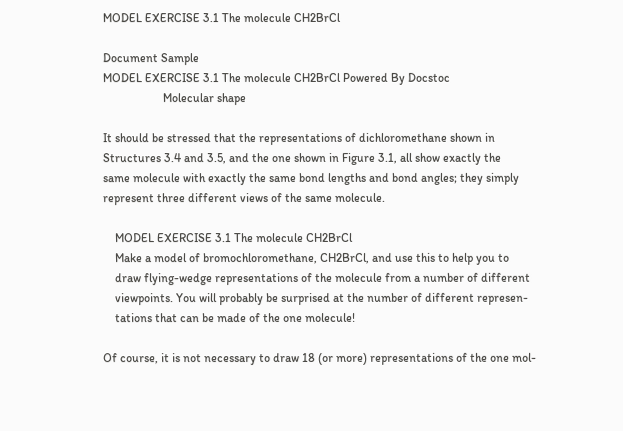MODEL EXERCISE 3.1 The molecule CH2BrCl

Document Sample
MODEL EXERCISE 3.1 The molecule CH2BrCl Powered By Docstoc
                    Molecular shape

It should be stressed that the representations of dichloromethane shown in
Structures 3.4 and 3.5, and the one shown in Figure 3.1, all show exactly the
same molecule with exactly the same bond lengths and bond angles; they simply
represent three different views of the same molecule.

    MODEL EXERCISE 3.1 The molecule CH2BrCl
    Make a model of bromochloromethane, CH2BrCl, and use this to help you to
    draw flying-wedge representations of the molecule from a number of different
    viewpoints. You will probably be surprised at the number of different represen-
    tations that can be made of the one molecule!

Of course, it is not necessary to draw 18 (or more) representations of the one mol-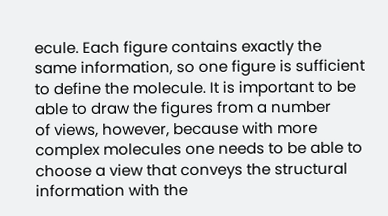ecule. Each figure contains exactly the same information, so one figure is sufficient
to define the molecule. It is important to be able to draw the figures from a number
of views, however, because with more complex molecules one needs to be able to
choose a view that conveys the structural information with the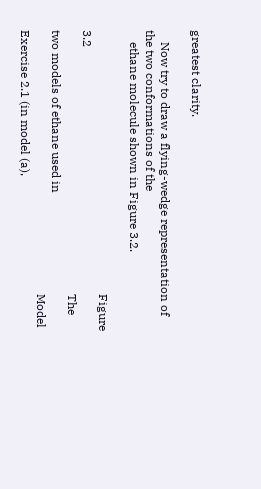greatest clarity.

    Now try to draw a flying-wedge representation of the two conformations of the
    ethane molecule shown in Figure 3.2.

                                                                                        Figure 3.2
                                                                                        The two models of ethane used in
                                                                                        Model Exercise 2.1 (in model (a),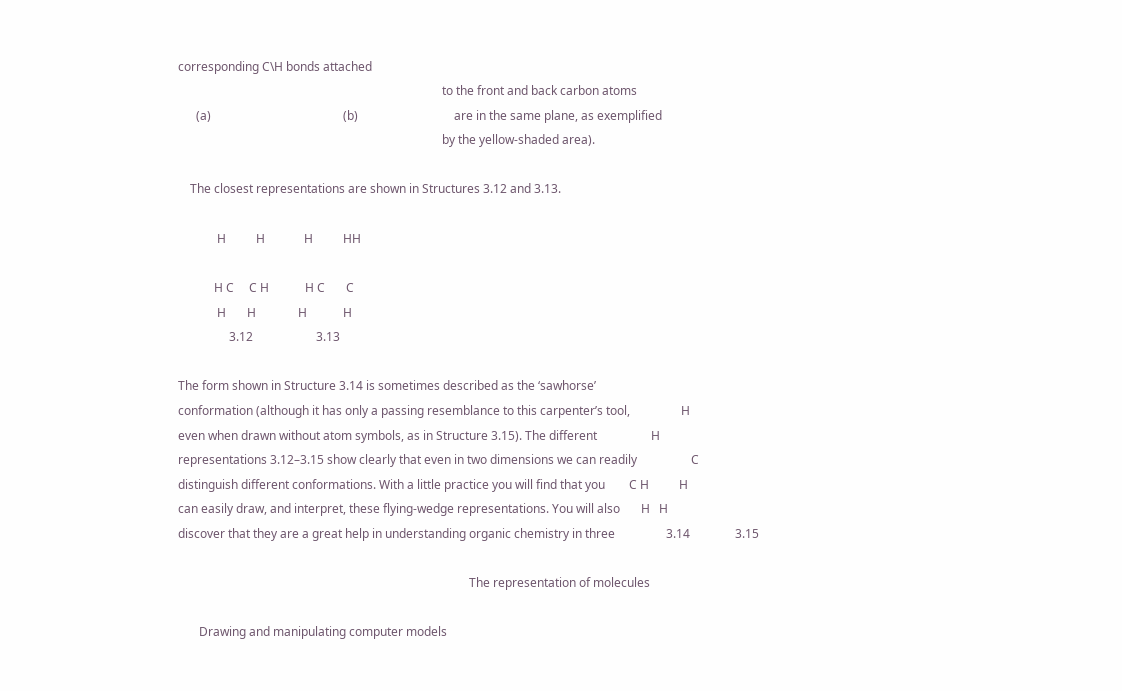corresponding C\H bonds attached
                                                                                        to the front and back carbon atoms
      (a)                                            (b)                                are in the same plane, as exemplified
                                                                                        by the yellow-shaded area).

    The closest representations are shown in Structures 3.12 and 3.13.

             H          H             H          HH

            H C     C H            H C       C
             H       H              H            H
                 3.12                     3.13

The form shown in Structure 3.14 is sometimes described as the ‘sawhorse’
conformation (although it has only a passing resemblance to this carpenter’s tool,                 H
even when drawn without atom symbols, as in Structure 3.15). The different                  H
representations 3.12–3.15 show clearly that even in two dimensions we can readily                  C
distinguish different conformations. With a little practice you will find that you        C H          H
can easily draw, and interpret, these flying-wedge representations. You will also       H   H
discover that they are a great help in understanding organic chemistry in three                 3.14               3.15

                                                                                                 The representation of molecules

       Drawing and manipulating computer models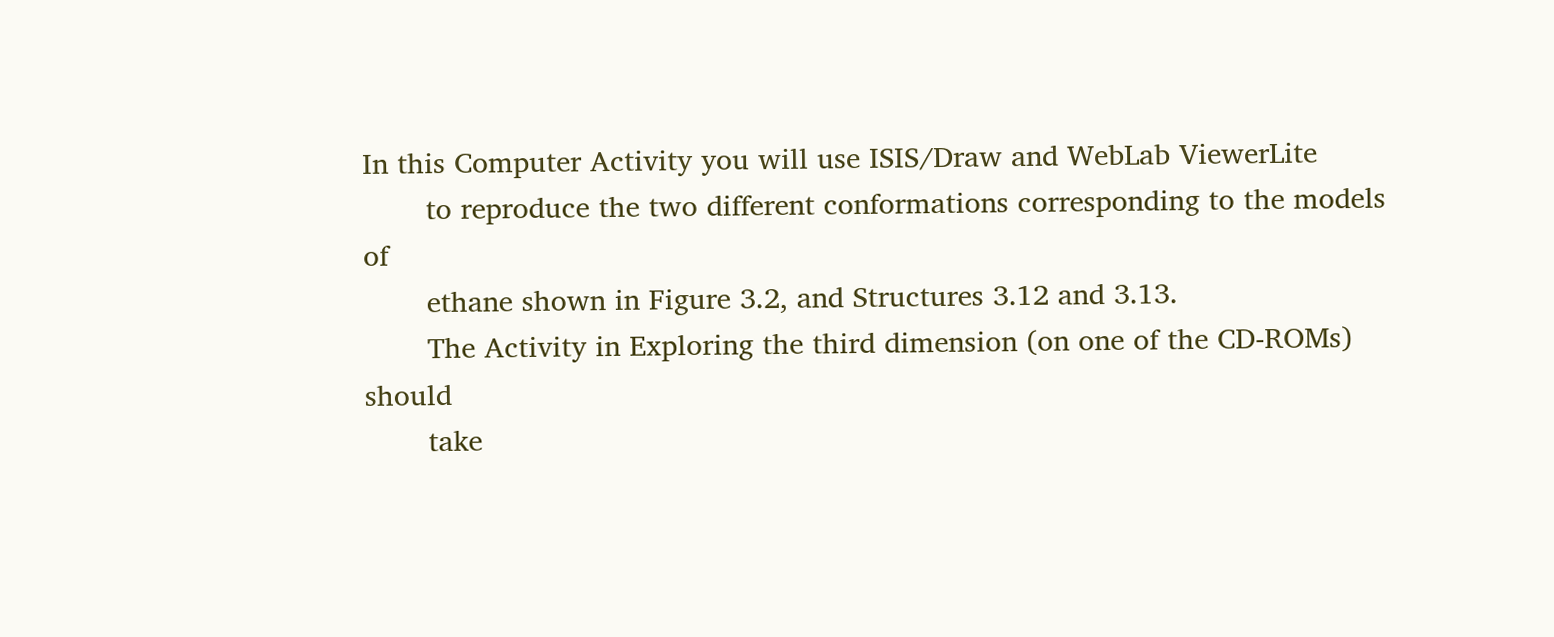In this Computer Activity you will use ISIS/Draw and WebLab ViewerLite
       to reproduce the two different conformations corresponding to the models of
       ethane shown in Figure 3.2, and Structures 3.12 and 3.13.
       The Activity in Exploring the third dimension (on one of the CD-ROMs) should
       take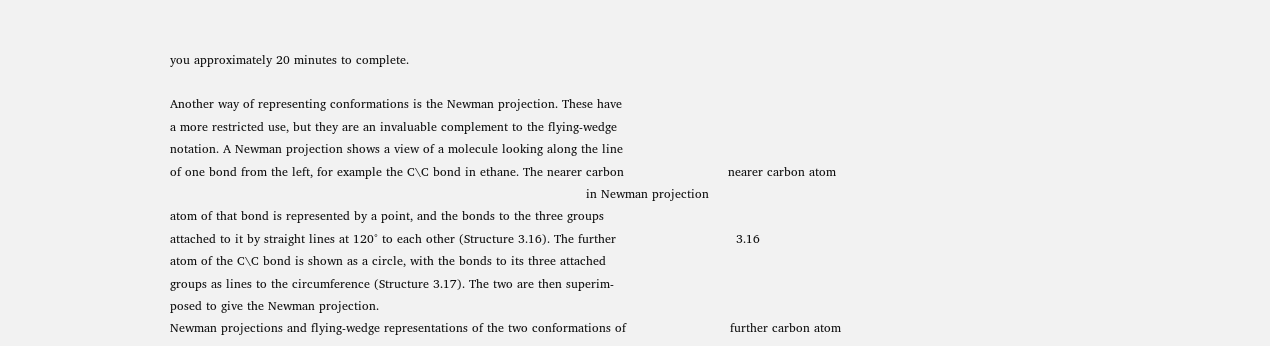you approximately 20 minutes to complete.

Another way of representing conformations is the Newman projection. These have
a more restricted use, but they are an invaluable complement to the flying-wedge
notation. A Newman projection shows a view of a molecule looking along the line
of one bond from the left, for example the C\C bond in ethane. The nearer carbon                          nearer carbon atom
                                                                                                        in Newman projection
atom of that bond is represented by a point, and the bonds to the three groups
attached to it by straight lines at 120° to each other (Structure 3.16). The further                              3.16
atom of the C\C bond is shown as a circle, with the bonds to its three attached
groups as lines to the circumference (Structure 3.17). The two are then superim-
posed to give the Newman projection.
Newman projections and flying-wedge representations of the two conformations of                          further carbon atom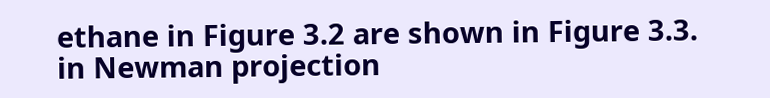ethane in Figure 3.2 are shown in Figure 3.3.                                                           in Newman projection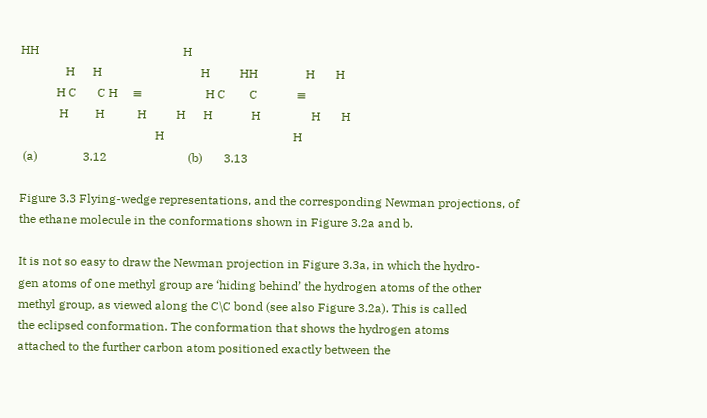HH                                                H
               H      H                                 H          HH                H       H
            H C       C H     ≡                     H C        C             ≡
             H         H           H          H      H             H                 H       H
                                             H                                           H
 (a)               3.12                           (b)       3.13

Figure 3.3 Flying-wedge representations, and the corresponding Newman projections, of
the ethane molecule in the conformations shown in Figure 3.2a and b.

It is not so easy to draw the Newman projection in Figure 3.3a, in which the hydro-
gen atoms of one methyl group are ‘hiding behind’ the hydrogen atoms of the other
methyl group, as viewed along the C\C bond (see also Figure 3.2a). This is called
the eclipsed conformation. The conformation that shows the hydrogen atoms
attached to the further carbon atom positioned exactly between the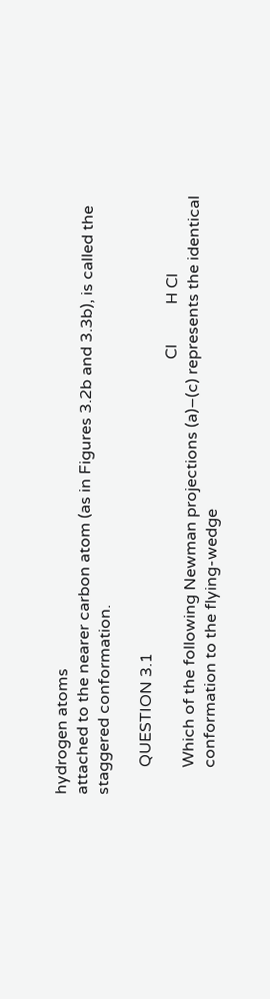hydrogen atoms
attached to the nearer carbon atom (as in Figures 3.2b and 3.3b), is called the
staggered conformation.

       QUESTION 3.1
                                                                                                             Cl          H Cl
       Which of the following Newman projections (a)–(c) represents the identical
       conformation to the flying-wedge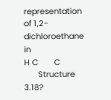representation of 1,2-dichloroethane in                           H C        C
       Structure 3.18?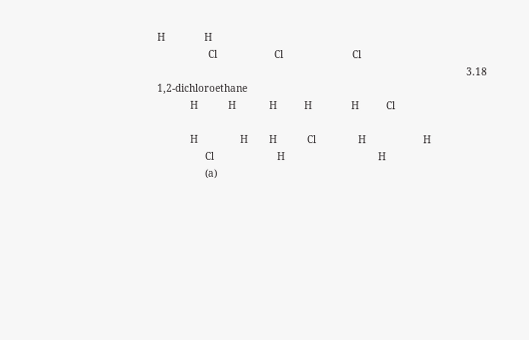H             H
                 Cl                   Cl                       Cl
                                                                                                       3.18 1,2-dichloroethane
           H          H           H         H             H         Cl

           H              H       H          Cl              H                   H
                Cl                     H                               H
                (a)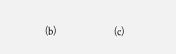(b)                             (c)